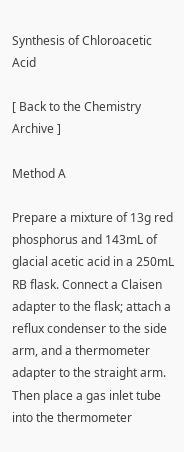Synthesis of Chloroacetic Acid

[ Back to the Chemistry Archive ]

Method A

Prepare a mixture of 13g red phosphorus and 143mL of glacial acetic acid in a 250mL RB flask. Connect a Claisen adapter to the flask; attach a reflux condenser to the side arm, and a thermometer adapter to the straight arm. Then place a gas inlet tube into the thermometer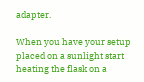adapter.

When you have your setup placed on a sunlight start heating the flask on a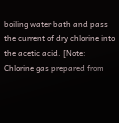boiling water bath and pass the current of dry chlorine into the acetic acid. [Note: Chlorine gas prepared from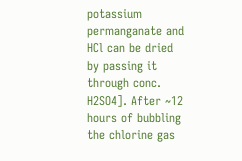potassium permanganate and HCl can be dried by passing it through conc. H2SO4]. After ~12 hours of bubbling the chlorine gas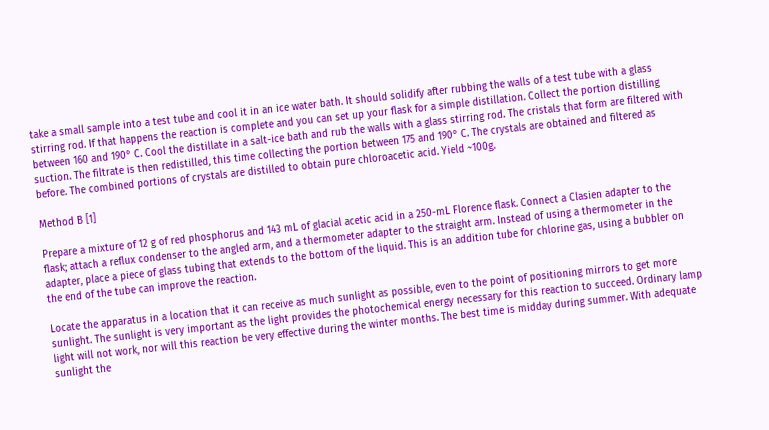take a small sample into a test tube and cool it in an ice water bath. It should solidify after rubbing the walls of a test tube with a glass stirring rod. If that happens the reaction is complete and you can set up your flask for a simple distillation. Collect the portion distilling between 160 and 190° C. Cool the distillate in a salt-ice bath and rub the walls with a glass stirring rod. The cristals that form are filtered with suction. The filtrate is then redistilled, this time collecting the portion between 175 and 190° C. The crystals are obtained and filtered as before. The combined portions of crystals are distilled to obtain pure chloroacetic acid. Yield ~100g.

Method B [1]

Prepare a mixture of 12 g of red phosphorus and 143 mL of glacial acetic acid in a 250-mL Florence flask. Connect a Clasien adapter to the flask; attach a reflux condenser to the angled arm, and a thermometer adapter to the straight arm. Instead of using a thermometer in the adapter, place a piece of glass tubing that extends to the bottom of the liquid. This is an addition tube for chlorine gas, using a bubbler on the end of the tube can improve the reaction.

Locate the apparatus in a location that it can receive as much sunlight as possible, even to the point of positioning mirrors to get more sunlight. The sunlight is very important as the light provides the photochemical energy necessary for this reaction to succeed. Ordinary lamp light will not work, nor will this reaction be very effective during the winter months. The best time is midday during summer. With adequate sunlight the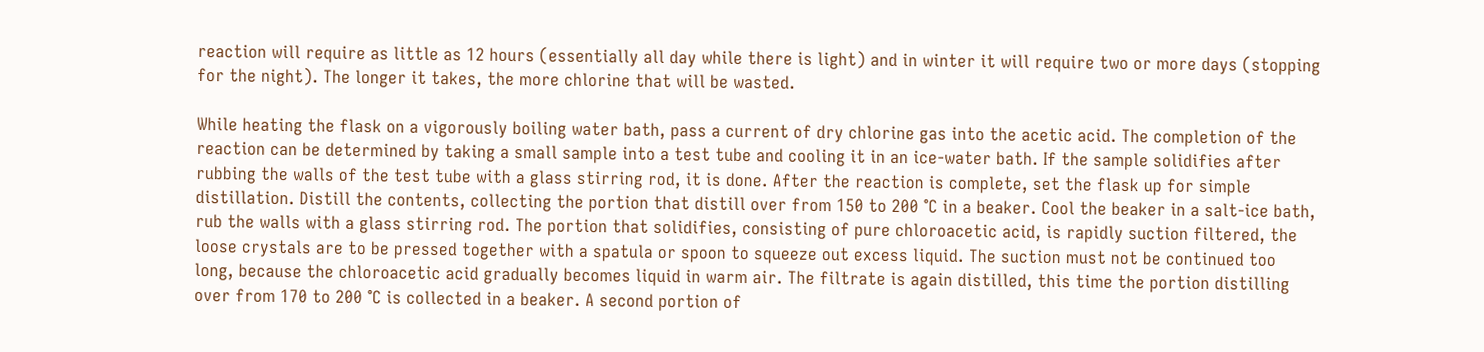reaction will require as little as 12 hours (essentially all day while there is light) and in winter it will require two or more days (stopping for the night). The longer it takes, the more chlorine that will be wasted.

While heating the flask on a vigorously boiling water bath, pass a current of dry chlorine gas into the acetic acid. The completion of the reaction can be determined by taking a small sample into a test tube and cooling it in an ice-water bath. If the sample solidifies after rubbing the walls of the test tube with a glass stirring rod, it is done. After the reaction is complete, set the flask up for simple distillation. Distill the contents, collecting the portion that distill over from 150 to 200 °C in a beaker. Cool the beaker in a salt-ice bath, rub the walls with a glass stirring rod. The portion that solidifies, consisting of pure chloroacetic acid, is rapidly suction filtered, the loose crystals are to be pressed together with a spatula or spoon to squeeze out excess liquid. The suction must not be continued too long, because the chloroacetic acid gradually becomes liquid in warm air. The filtrate is again distilled, this time the portion distilling over from 170 to 200 °C is collected in a beaker. A second portion of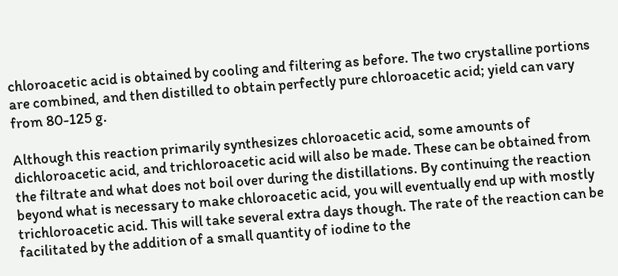chloroacetic acid is obtained by cooling and filtering as before. The two crystalline portions are combined, and then distilled to obtain perfectly pure chloroacetic acid; yield can vary from 80-125 g.

Although this reaction primarily synthesizes chloroacetic acid, some amounts of dichloroacetic acid, and trichloroacetic acid will also be made. These can be obtained from the filtrate and what does not boil over during the distillations. By continuing the reaction beyond what is necessary to make chloroacetic acid, you will eventually end up with mostly trichloroacetic acid. This will take several extra days though. The rate of the reaction can be facilitated by the addition of a small quantity of iodine to the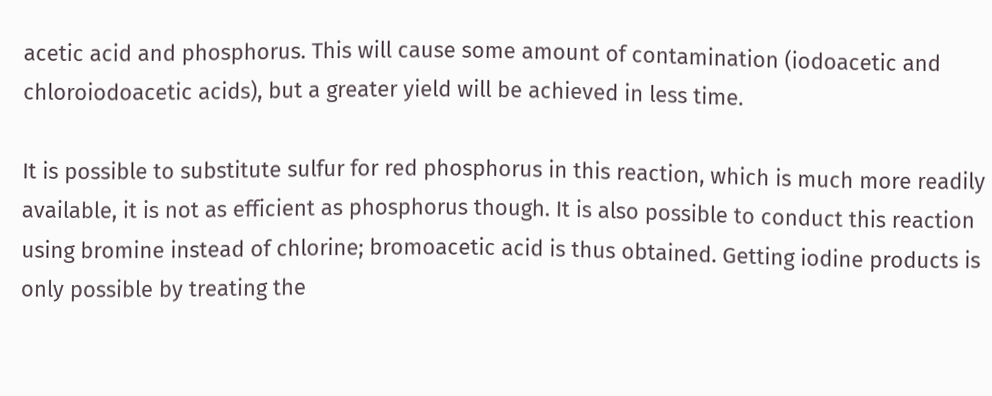acetic acid and phosphorus. This will cause some amount of contamination (iodoacetic and chloroiodoacetic acids), but a greater yield will be achieved in less time.

It is possible to substitute sulfur for red phosphorus in this reaction, which is much more readily available, it is not as efficient as phosphorus though. It is also possible to conduct this reaction using bromine instead of chlorine; bromoacetic acid is thus obtained. Getting iodine products is only possible by treating the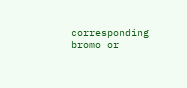corresponding bromo or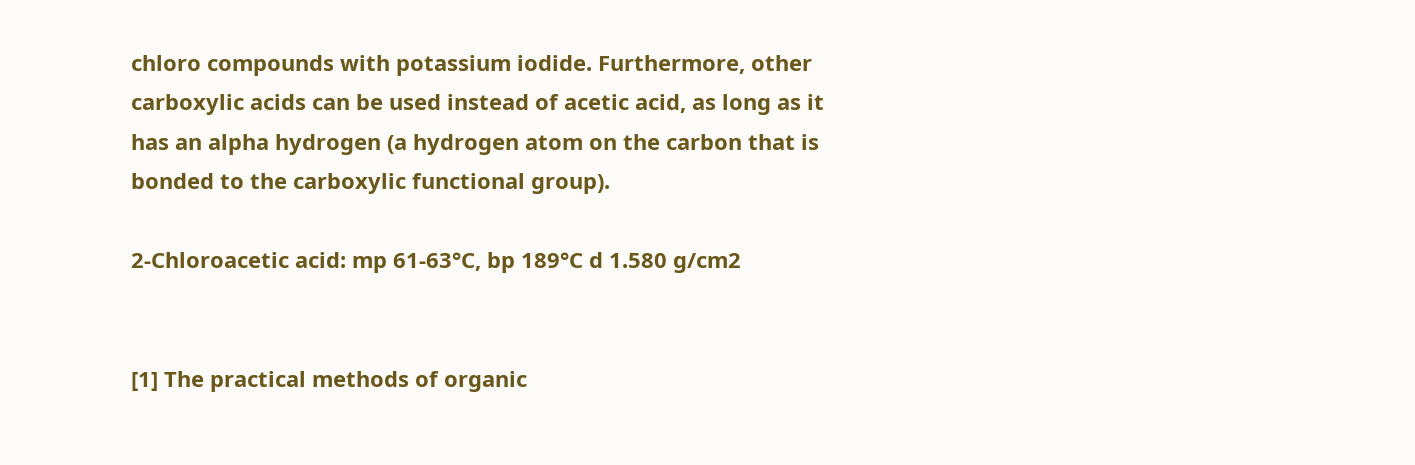chloro compounds with potassium iodide. Furthermore, other carboxylic acids can be used instead of acetic acid, as long as it has an alpha hydrogen (a hydrogen atom on the carbon that is bonded to the carboxylic functional group).

2-Chloroacetic acid: mp 61-63°C, bp 189°C d 1.580 g/cm2


[1] The practical methods of organic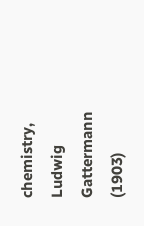chemistry, Ludwig Gattermann (1903)